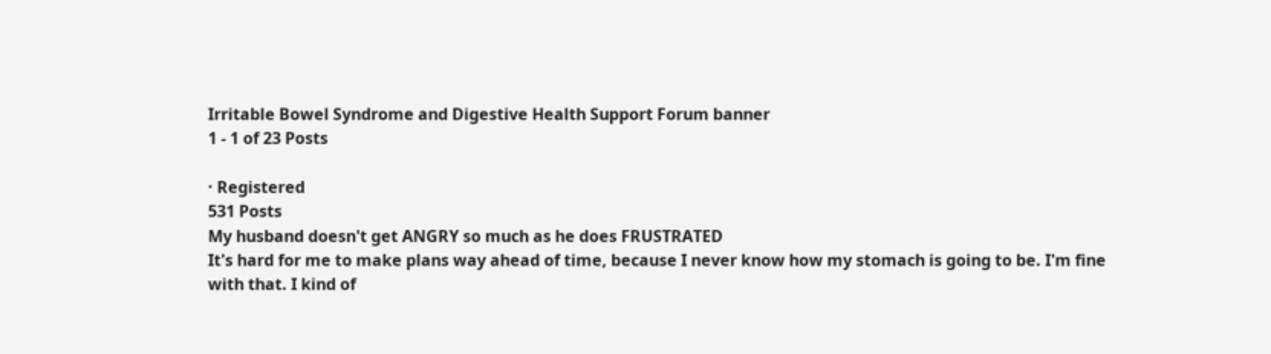Irritable Bowel Syndrome and Digestive Health Support Forum banner
1 - 1 of 23 Posts

· Registered
531 Posts
My husband doesn't get ANGRY so much as he does FRUSTRATED
It's hard for me to make plans way ahead of time, because I never know how my stomach is going to be. I'm fine with that. I kind of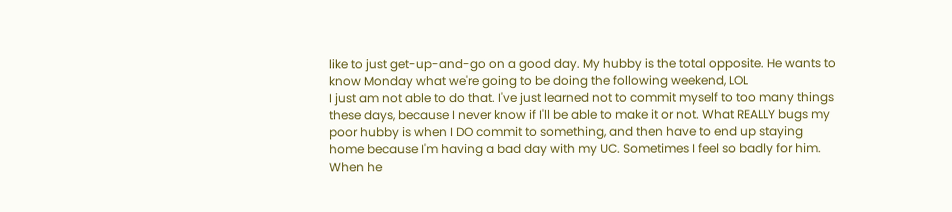like to just get-up-and-go on a good day. My hubby is the total opposite. He wants to know Monday what we're going to be doing the following weekend, LOL
I just am not able to do that. I've just learned not to commit myself to too many things these days, because I never know if I'll be able to make it or not. What REALLY bugs my poor hubby is when I DO commit to something, and then have to end up staying home because I'm having a bad day with my UC. Sometimes I feel so badly for him. When he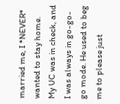married me, I *NEVER* wanted to stay home. My UC was in check, and I was always in go-go-go mode. He used to beg me to please just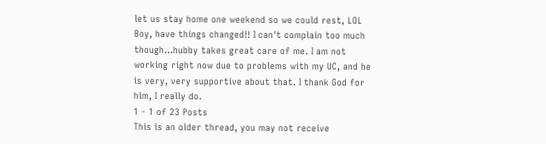let us stay home one weekend so we could rest, LOL
Boy, have things changed!! I can't complain too much though...hubby takes great care of me. I am not working right now due to problems with my UC, and he is very, very supportive about that. I thank God for him, I really do.
1 - 1 of 23 Posts
This is an older thread, you may not receive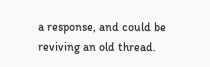a response, and could be reviving an old thread.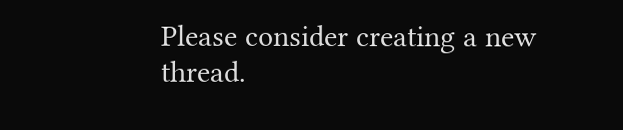Please consider creating a new thread.